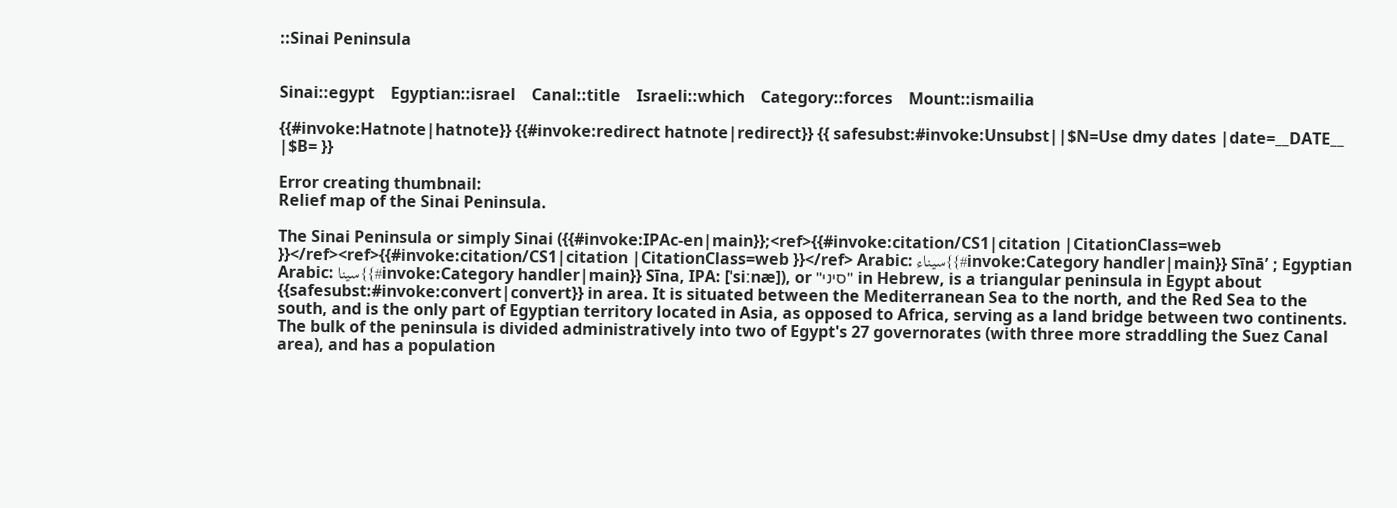::Sinai Peninsula


Sinai::egypt    Egyptian::israel    Canal::title    Israeli::which    Category::forces    Mount::ismailia

{{#invoke:Hatnote|hatnote}} {{#invoke:redirect hatnote|redirect}} {{ safesubst:#invoke:Unsubst||$N=Use dmy dates |date=__DATE__ |$B= }}

Error creating thumbnail:
Relief map of the Sinai Peninsula.

The Sinai Peninsula or simply Sinai ({{#invoke:IPAc-en|main}};<ref>{{#invoke:citation/CS1|citation |CitationClass=web }}</ref><ref>{{#invoke:citation/CS1|citation |CitationClass=web }}</ref> Arabic: سيناء{{#invoke:Category handler|main}} Sīnāʼ ; Egyptian Arabic: سينا{{#invoke:Category handler|main}} Sīna, IPA: [ˈsiːnæ]), or "סיני" in Hebrew, is a triangular peninsula in Egypt about {{safesubst:#invoke:convert|convert}} in area. It is situated between the Mediterranean Sea to the north, and the Red Sea to the south, and is the only part of Egyptian territory located in Asia, as opposed to Africa, serving as a land bridge between two continents. The bulk of the peninsula is divided administratively into two of Egypt's 27 governorates (with three more straddling the Suez Canal area), and has a population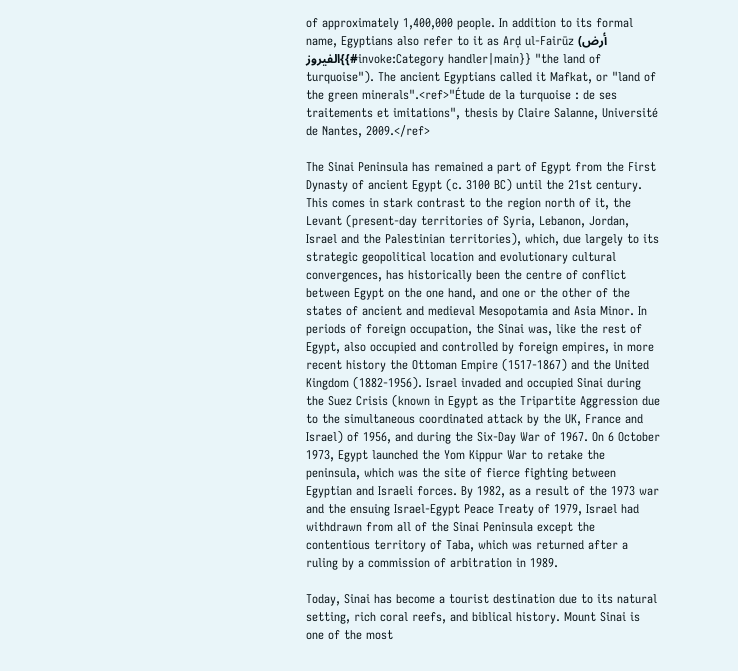of approximately 1,400,000 people. In addition to its formal name, Egyptians also refer to it as Arḍ ul-Fairūz (أرض الفيروز{{#invoke:Category handler|main}} "the land of turquoise"). The ancient Egyptians called it Mafkat, or "land of the green minerals".<ref>"Étude de la turquoise : de ses traitements et imitations", thesis by Claire Salanne, Université de Nantes, 2009.</ref>

The Sinai Peninsula has remained a part of Egypt from the First Dynasty of ancient Egypt (c. 3100 BC) until the 21st century. This comes in stark contrast to the region north of it, the Levant (present-day territories of Syria, Lebanon, Jordan, Israel and the Palestinian territories), which, due largely to its strategic geopolitical location and evolutionary cultural convergences, has historically been the centre of conflict between Egypt on the one hand, and one or the other of the states of ancient and medieval Mesopotamia and Asia Minor. In periods of foreign occupation, the Sinai was, like the rest of Egypt, also occupied and controlled by foreign empires, in more recent history the Ottoman Empire (1517-1867) and the United Kingdom (1882-1956). Israel invaded and occupied Sinai during the Suez Crisis (known in Egypt as the Tripartite Aggression due to the simultaneous coordinated attack by the UK, France and Israel) of 1956, and during the Six-Day War of 1967. On 6 October 1973, Egypt launched the Yom Kippur War to retake the peninsula, which was the site of fierce fighting between Egyptian and Israeli forces. By 1982, as a result of the 1973 war and the ensuing Israel-Egypt Peace Treaty of 1979, Israel had withdrawn from all of the Sinai Peninsula except the contentious territory of Taba, which was returned after a ruling by a commission of arbitration in 1989.

Today, Sinai has become a tourist destination due to its natural setting, rich coral reefs, and biblical history. Mount Sinai is one of the most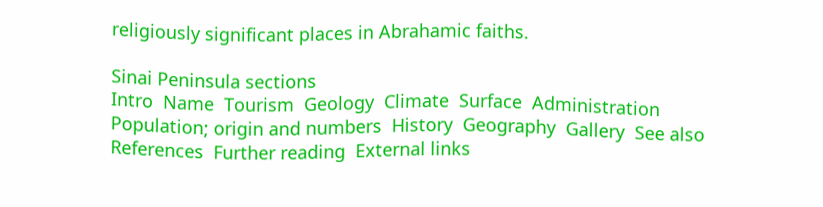religiously significant places in Abrahamic faiths.

Sinai Peninsula sections
Intro  Name  Tourism  Geology  Climate  Surface  Administration  Population; origin and numbers  History  Geography  Gallery  See also  References  Further reading  External links